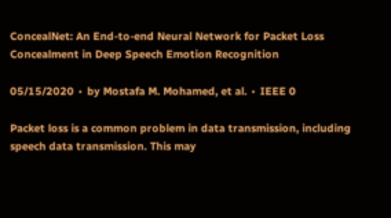ConcealNet: An End-to-end Neural Network for Packet Loss Concealment in Deep Speech Emotion Recognition

05/15/2020 ∙ by Mostafa M. Mohamed, et al. ∙ IEEE 0

Packet loss is a common problem in data transmission, including speech data transmission. This may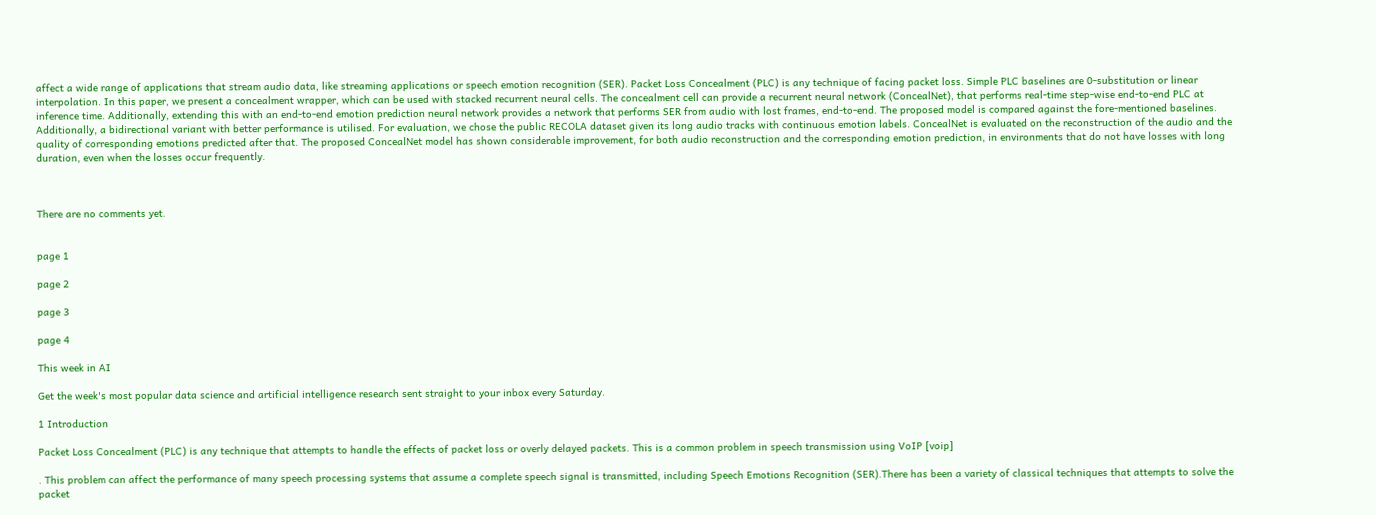affect a wide range of applications that stream audio data, like streaming applications or speech emotion recognition (SER). Packet Loss Concealment (PLC) is any technique of facing packet loss. Simple PLC baselines are 0-substitution or linear interpolation. In this paper, we present a concealment wrapper, which can be used with stacked recurrent neural cells. The concealment cell can provide a recurrent neural network (ConcealNet), that performs real-time step-wise end-to-end PLC at inference time. Additionally, extending this with an end-to-end emotion prediction neural network provides a network that performs SER from audio with lost frames, end-to-end. The proposed model is compared against the fore-mentioned baselines. Additionally, a bidirectional variant with better performance is utilised. For evaluation, we chose the public RECOLA dataset given its long audio tracks with continuous emotion labels. ConcealNet is evaluated on the reconstruction of the audio and the quality of corresponding emotions predicted after that. The proposed ConcealNet model has shown considerable improvement, for both audio reconstruction and the corresponding emotion prediction, in environments that do not have losses with long duration, even when the losses occur frequently.



There are no comments yet.


page 1

page 2

page 3

page 4

This week in AI

Get the week's most popular data science and artificial intelligence research sent straight to your inbox every Saturday.

1 Introduction

Packet Loss Concealment (PLC) is any technique that attempts to handle the effects of packet loss or overly delayed packets. This is a common problem in speech transmission using VoIP [voip]

. This problem can affect the performance of many speech processing systems that assume a complete speech signal is transmitted, including Speech Emotions Recognition (SER).There has been a variety of classical techniques that attempts to solve the packet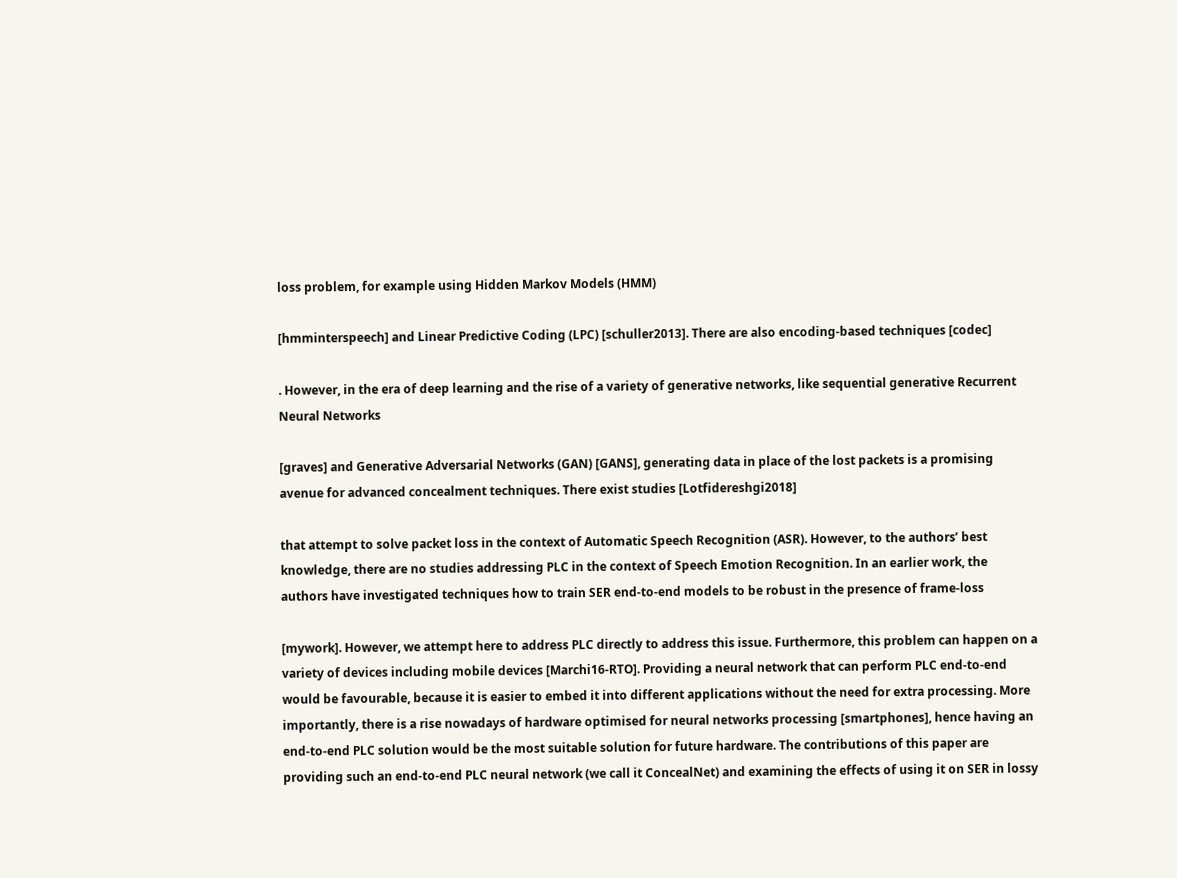loss problem, for example using Hidden Markov Models (HMM)

[hmminterspeech] and Linear Predictive Coding (LPC) [schuller2013]. There are also encoding-based techniques [codec]

. However, in the era of deep learning and the rise of a variety of generative networks, like sequential generative Recurrent Neural Networks

[graves] and Generative Adversarial Networks (GAN) [GANS], generating data in place of the lost packets is a promising avenue for advanced concealment techniques. There exist studies [Lotfidereshgi2018]

that attempt to solve packet loss in the context of Automatic Speech Recognition (ASR). However, to the authors’ best knowledge, there are no studies addressing PLC in the context of Speech Emotion Recognition. In an earlier work, the authors have investigated techniques how to train SER end-to-end models to be robust in the presence of frame-loss

[mywork]. However, we attempt here to address PLC directly to address this issue. Furthermore, this problem can happen on a variety of devices including mobile devices [Marchi16-RTO]. Providing a neural network that can perform PLC end-to-end would be favourable, because it is easier to embed it into different applications without the need for extra processing. More importantly, there is a rise nowadays of hardware optimised for neural networks processing [smartphones], hence having an end-to-end PLC solution would be the most suitable solution for future hardware. The contributions of this paper are providing such an end-to-end PLC neural network (we call it ConcealNet) and examining the effects of using it on SER in lossy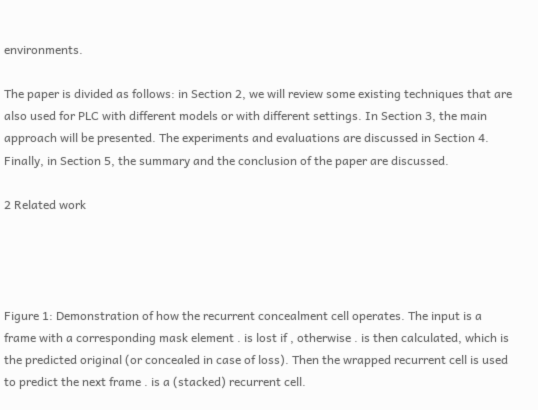environments.

The paper is divided as follows: in Section 2, we will review some existing techniques that are also used for PLC with different models or with different settings. In Section 3, the main approach will be presented. The experiments and evaluations are discussed in Section 4. Finally, in Section 5, the summary and the conclusion of the paper are discussed.

2 Related work




Figure 1: Demonstration of how the recurrent concealment cell operates. The input is a frame with a corresponding mask element . is lost if , otherwise . is then calculated, which is the predicted original (or concealed in case of loss). Then the wrapped recurrent cell is used to predict the next frame . is a (stacked) recurrent cell.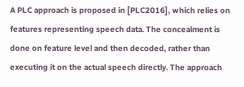A PLC approach is proposed in [PLC2016], which relies on features representing speech data. The concealment is done on feature level and then decoded, rather than executing it on the actual speech directly. The approach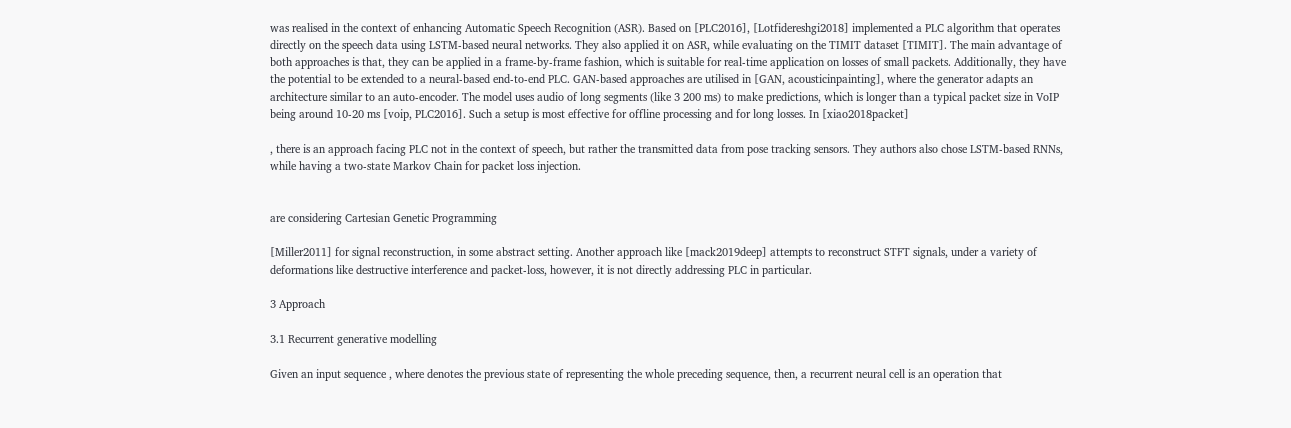was realised in the context of enhancing Automatic Speech Recognition (ASR). Based on [PLC2016], [Lotfidereshgi2018] implemented a PLC algorithm that operates directly on the speech data using LSTM-based neural networks. They also applied it on ASR, while evaluating on the TIMIT dataset [TIMIT]. The main advantage of both approaches is that, they can be applied in a frame-by-frame fashion, which is suitable for real-time application on losses of small packets. Additionally, they have the potential to be extended to a neural-based end-to-end PLC. GAN-based approaches are utilised in [GAN, acousticinpainting], where the generator adapts an architecture similar to an auto-encoder. The model uses audio of long segments (like 3 200 ms) to make predictions, which is longer than a typical packet size in VoIP being around 10-20 ms [voip, PLC2016]. Such a setup is most effective for offline processing and for long losses. In [xiao2018packet]

, there is an approach facing PLC not in the context of speech, but rather the transmitted data from pose tracking sensors. They authors also chose LSTM-based RNNs, while having a two-state Markov Chain for packet loss injection.


are considering Cartesian Genetic Programming

[Miller2011] for signal reconstruction, in some abstract setting. Another approach like [mack2019deep] attempts to reconstruct STFT signals, under a variety of deformations like destructive interference and packet-loss, however, it is not directly addressing PLC in particular.

3 Approach

3.1 Recurrent generative modelling

Given an input sequence , where denotes the previous state of representing the whole preceding sequence, then, a recurrent neural cell is an operation that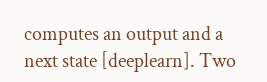computes an output and a next state [deeplearn]. Two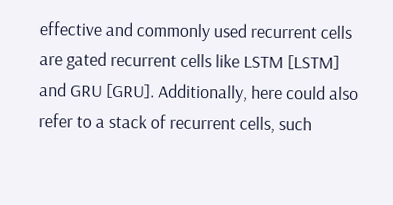effective and commonly used recurrent cells are gated recurrent cells like LSTM [LSTM] and GRU [GRU]. Additionally, here could also refer to a stack of recurrent cells, such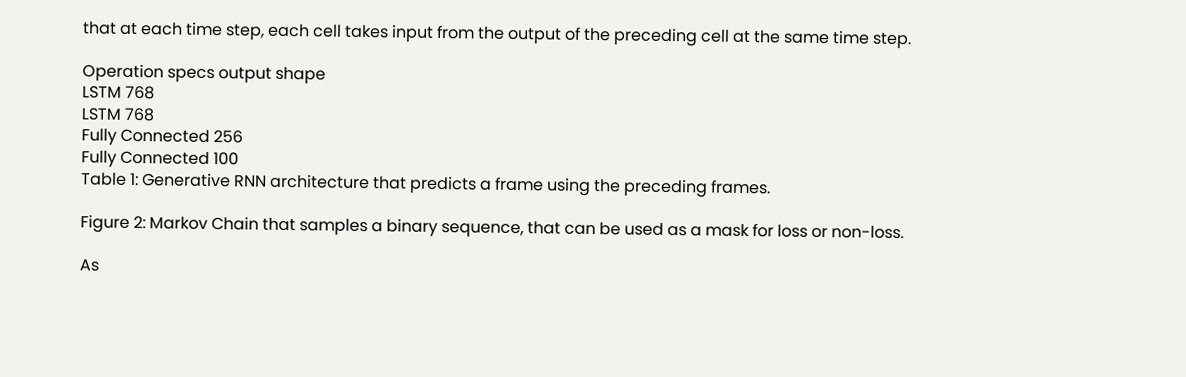that at each time step, each cell takes input from the output of the preceding cell at the same time step.

Operation specs output shape
LSTM 768
LSTM 768
Fully Connected 256
Fully Connected 100
Table 1: Generative RNN architecture that predicts a frame using the preceding frames.

Figure 2: Markov Chain that samples a binary sequence, that can be used as a mask for loss or non-loss.

As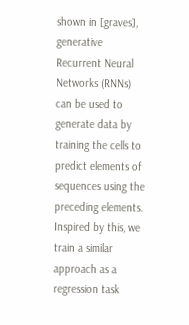shown in [graves], generative Recurrent Neural Networks (RNNs) can be used to generate data by training the cells to predict elements of sequences using the preceding elements. Inspired by this, we train a similar approach as a regression task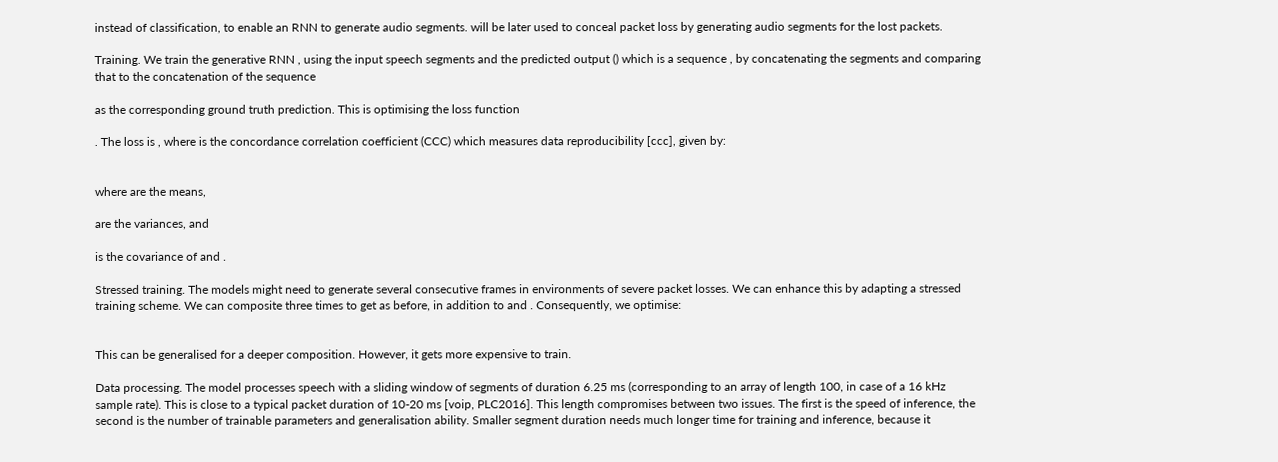instead of classification, to enable an RNN to generate audio segments. will be later used to conceal packet loss by generating audio segments for the lost packets.

Training. We train the generative RNN , using the input speech segments and the predicted output () which is a sequence , by concatenating the segments and comparing that to the concatenation of the sequence

as the corresponding ground truth prediction. This is optimising the loss function

. The loss is , where is the concordance correlation coefficient (CCC) which measures data reproducibility [ccc], given by:


where are the means,

are the variances, and

is the covariance of and .

Stressed training. The models might need to generate several consecutive frames in environments of severe packet losses. We can enhance this by adapting a stressed training scheme. We can composite three times to get as before, in addition to and . Consequently, we optimise:


This can be generalised for a deeper composition. However, it gets more expensive to train.

Data processing. The model processes speech with a sliding window of segments of duration 6.25 ms (corresponding to an array of length 100, in case of a 16 kHz sample rate). This is close to a typical packet duration of 10-20 ms [voip, PLC2016]. This length compromises between two issues. The first is the speed of inference, the second is the number of trainable parameters and generalisation ability. Smaller segment duration needs much longer time for training and inference, because it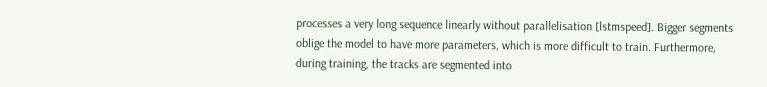processes a very long sequence linearly without parallelisation [lstmspeed]. Bigger segments oblige the model to have more parameters, which is more difficult to train. Furthermore, during training, the tracks are segmented into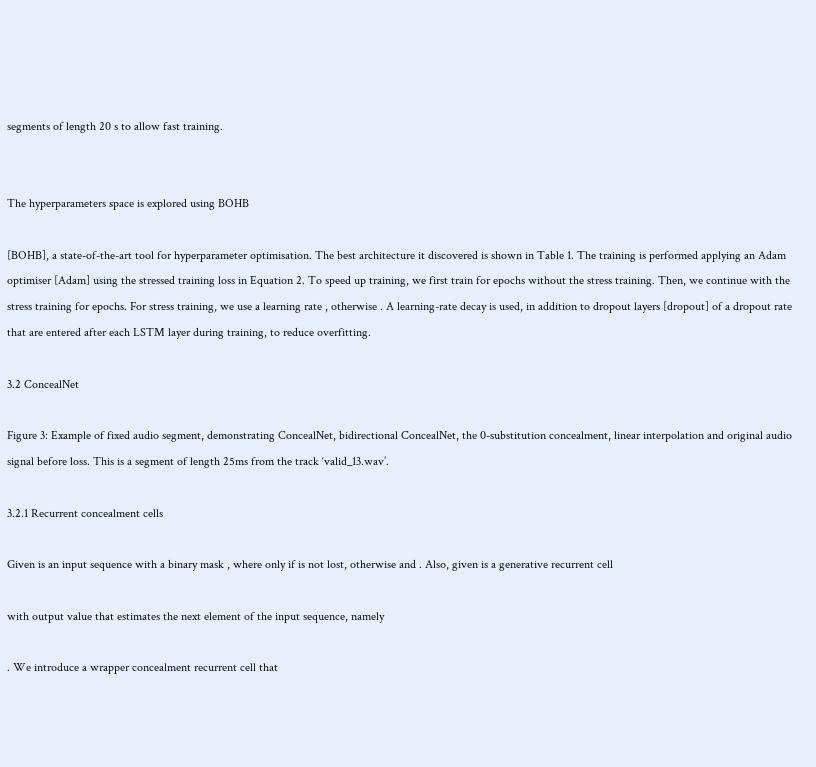segments of length 20 s to allow fast training.


The hyperparameters space is explored using BOHB

[BOHB], a state-of-the-art tool for hyperparameter optimisation. The best architecture it discovered is shown in Table 1. The training is performed applying an Adam optimiser [Adam] using the stressed training loss in Equation 2. To speed up training, we first train for epochs without the stress training. Then, we continue with the stress training for epochs. For stress training, we use a learning rate , otherwise . A learning-rate decay is used, in addition to dropout layers [dropout] of a dropout rate that are entered after each LSTM layer during training, to reduce overfitting.

3.2 ConcealNet

Figure 3: Example of fixed audio segment, demonstrating ConcealNet, bidirectional ConcealNet, the 0-substitution concealment, linear interpolation and original audio signal before loss. This is a segment of length 25ms from the track ‘valid_13.wav’.

3.2.1 Recurrent concealment cells

Given is an input sequence with a binary mask , where only if is not lost, otherwise and . Also, given is a generative recurrent cell

with output value that estimates the next element of the input sequence, namely

. We introduce a wrapper concealment recurrent cell that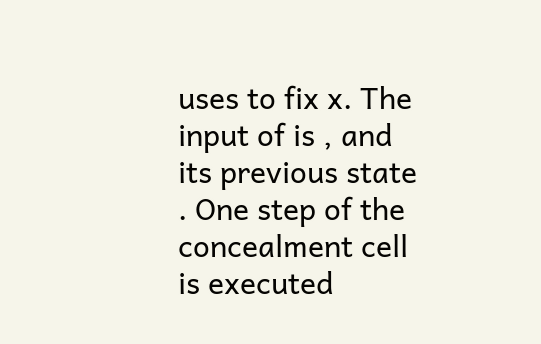uses to fix x. The input of is , and its previous state . One step of the concealment cell is executed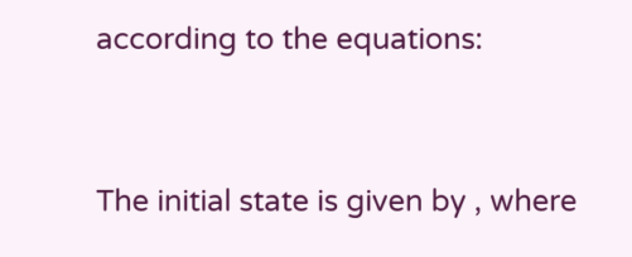according to the equations:


The initial state is given by , where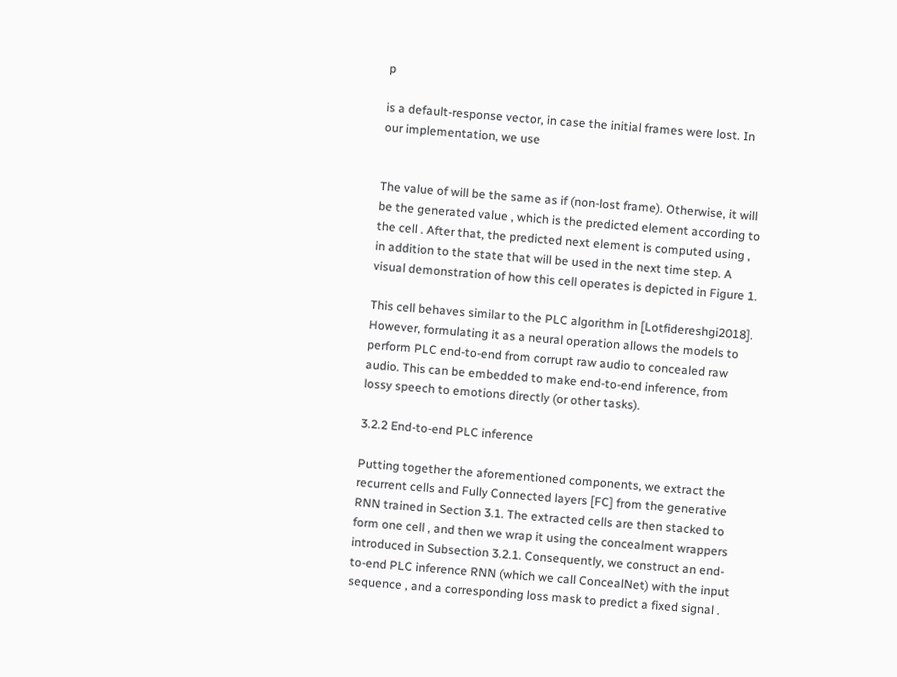p

is a default-response vector, in case the initial frames were lost. In our implementation, we use


The value of will be the same as if (non-lost frame). Otherwise, it will be the generated value , which is the predicted element according to the cell . After that, the predicted next element is computed using , in addition to the state that will be used in the next time step. A visual demonstration of how this cell operates is depicted in Figure 1.

This cell behaves similar to the PLC algorithm in [Lotfidereshgi2018]. However, formulating it as a neural operation allows the models to perform PLC end-to-end from corrupt raw audio to concealed raw audio. This can be embedded to make end-to-end inference, from lossy speech to emotions directly (or other tasks).

3.2.2 End-to-end PLC inference

Putting together the aforementioned components, we extract the recurrent cells and Fully Connected layers [FC] from the generative RNN trained in Section 3.1. The extracted cells are then stacked to form one cell , and then we wrap it using the concealment wrappers introduced in Subsection 3.2.1. Consequently, we construct an end-to-end PLC inference RNN (which we call ConcealNet) with the input sequence , and a corresponding loss mask to predict a fixed signal .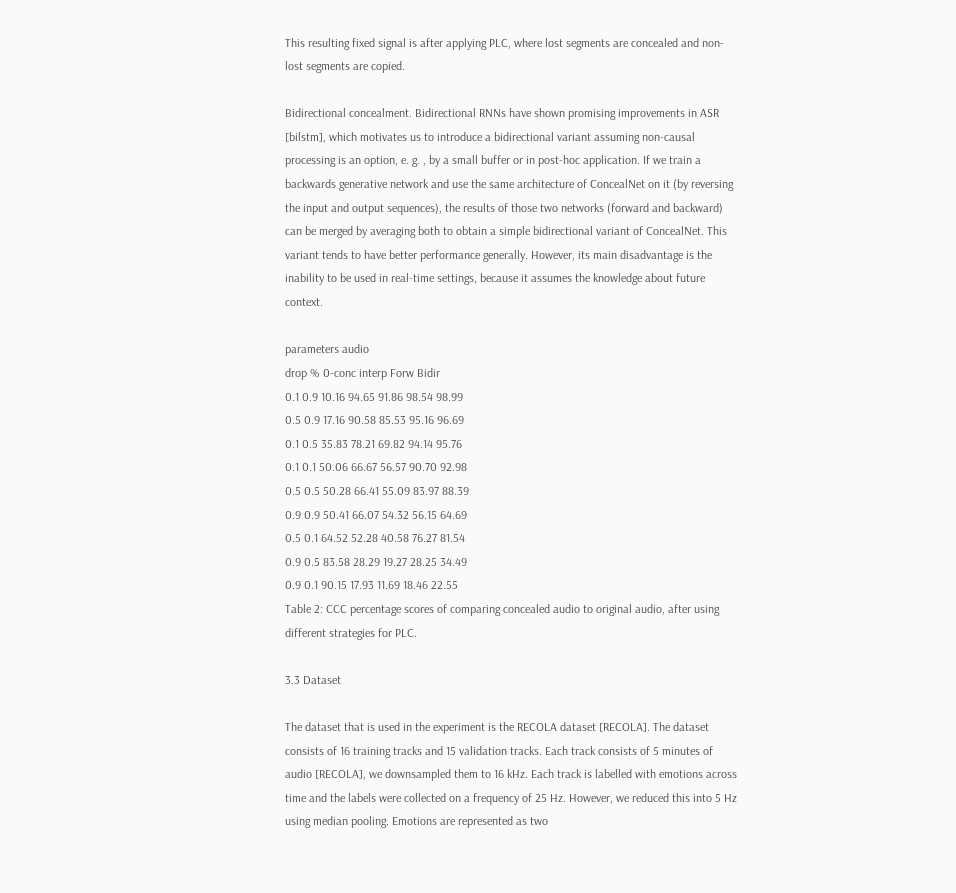This resulting fixed signal is after applying PLC, where lost segments are concealed and non-lost segments are copied.

Bidirectional concealment. Bidirectional RNNs have shown promising improvements in ASR [bilstm], which motivates us to introduce a bidirectional variant assuming non-causal processing is an option, e. g. , by a small buffer or in post-hoc application. If we train a backwards generative network and use the same architecture of ConcealNet on it (by reversing the input and output sequences), the results of those two networks (forward and backward) can be merged by averaging both to obtain a simple bidirectional variant of ConcealNet. This variant tends to have better performance generally. However, its main disadvantage is the inability to be used in real-time settings, because it assumes the knowledge about future context.

parameters audio
drop % 0-conc interp Forw Bidir
0.1 0.9 10.16 94.65 91.86 98.54 98.99
0.5 0.9 17.16 90.58 85.53 95.16 96.69
0.1 0.5 35.83 78.21 69.82 94.14 95.76
0.1 0.1 50.06 66.67 56.57 90.70 92.98
0.5 0.5 50.28 66.41 55.09 83.97 88.39
0.9 0.9 50.41 66.07 54.32 56.15 64.69
0.5 0.1 64.52 52.28 40.58 76.27 81.54
0.9 0.5 83.58 28.29 19.27 28.25 34.49
0.9 0.1 90.15 17.93 11.69 18.46 22.55
Table 2: CCC percentage scores of comparing concealed audio to original audio, after using different strategies for PLC.

3.3 Dataset

The dataset that is used in the experiment is the RECOLA dataset [RECOLA]. The dataset consists of 16 training tracks and 15 validation tracks. Each track consists of 5 minutes of audio [RECOLA], we downsampled them to 16 kHz. Each track is labelled with emotions across time and the labels were collected on a frequency of 25 Hz. However, we reduced this into 5 Hz using median pooling. Emotions are represented as two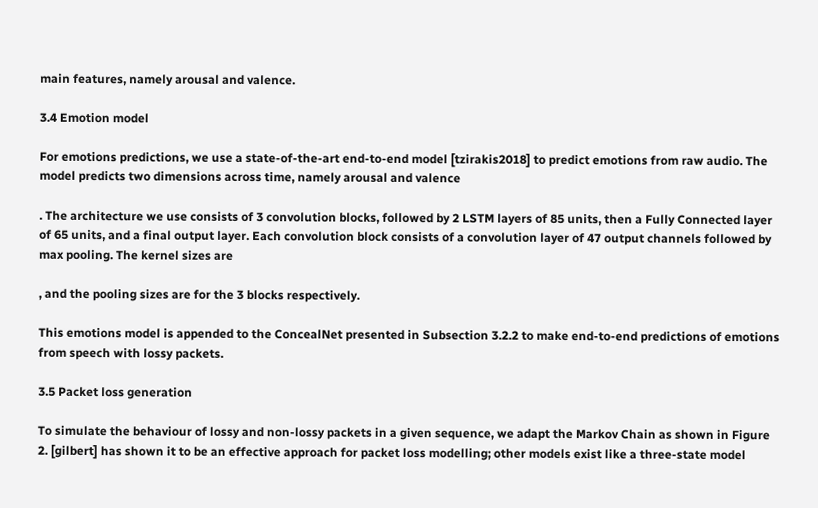main features, namely arousal and valence.

3.4 Emotion model

For emotions predictions, we use a state-of-the-art end-to-end model [tzirakis2018] to predict emotions from raw audio. The model predicts two dimensions across time, namely arousal and valence

. The architecture we use consists of 3 convolution blocks, followed by 2 LSTM layers of 85 units, then a Fully Connected layer of 65 units, and a final output layer. Each convolution block consists of a convolution layer of 47 output channels followed by max pooling. The kernel sizes are

, and the pooling sizes are for the 3 blocks respectively.

This emotions model is appended to the ConcealNet presented in Subsection 3.2.2 to make end-to-end predictions of emotions from speech with lossy packets.

3.5 Packet loss generation

To simulate the behaviour of lossy and non-lossy packets in a given sequence, we adapt the Markov Chain as shown in Figure 2. [gilbert] has shown it to be an effective approach for packet loss modelling; other models exist like a three-state model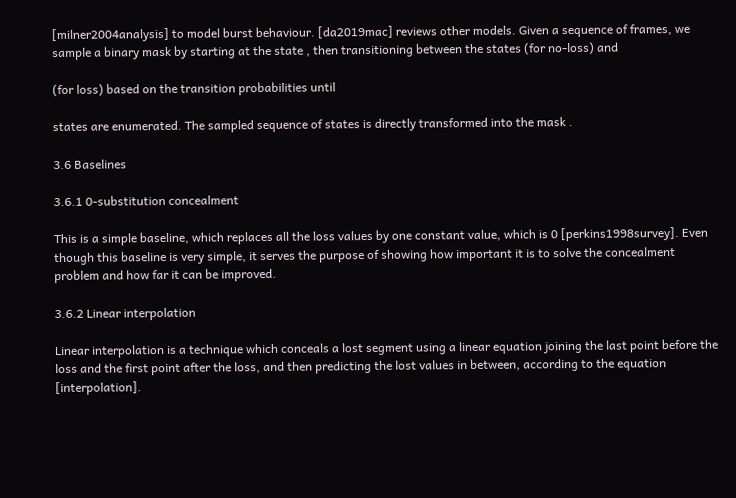[milner2004analysis] to model burst behaviour. [da2019mac] reviews other models. Given a sequence of frames, we sample a binary mask by starting at the state , then transitioning between the states (for no-loss) and

(for loss) based on the transition probabilities until

states are enumerated. The sampled sequence of states is directly transformed into the mask .

3.6 Baselines

3.6.1 0-substitution concealment

This is a simple baseline, which replaces all the loss values by one constant value, which is 0 [perkins1998survey]. Even though this baseline is very simple, it serves the purpose of showing how important it is to solve the concealment problem and how far it can be improved.

3.6.2 Linear interpolation

Linear interpolation is a technique which conceals a lost segment using a linear equation joining the last point before the loss and the first point after the loss, and then predicting the lost values in between, according to the equation [interpolation].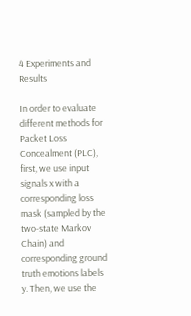4 Experiments and Results

In order to evaluate different methods for Packet Loss Concealment (PLC), first, we use input signals x with a corresponding loss mask (sampled by the two-state Markov Chain) and corresponding ground truth emotions labels y. Then, we use the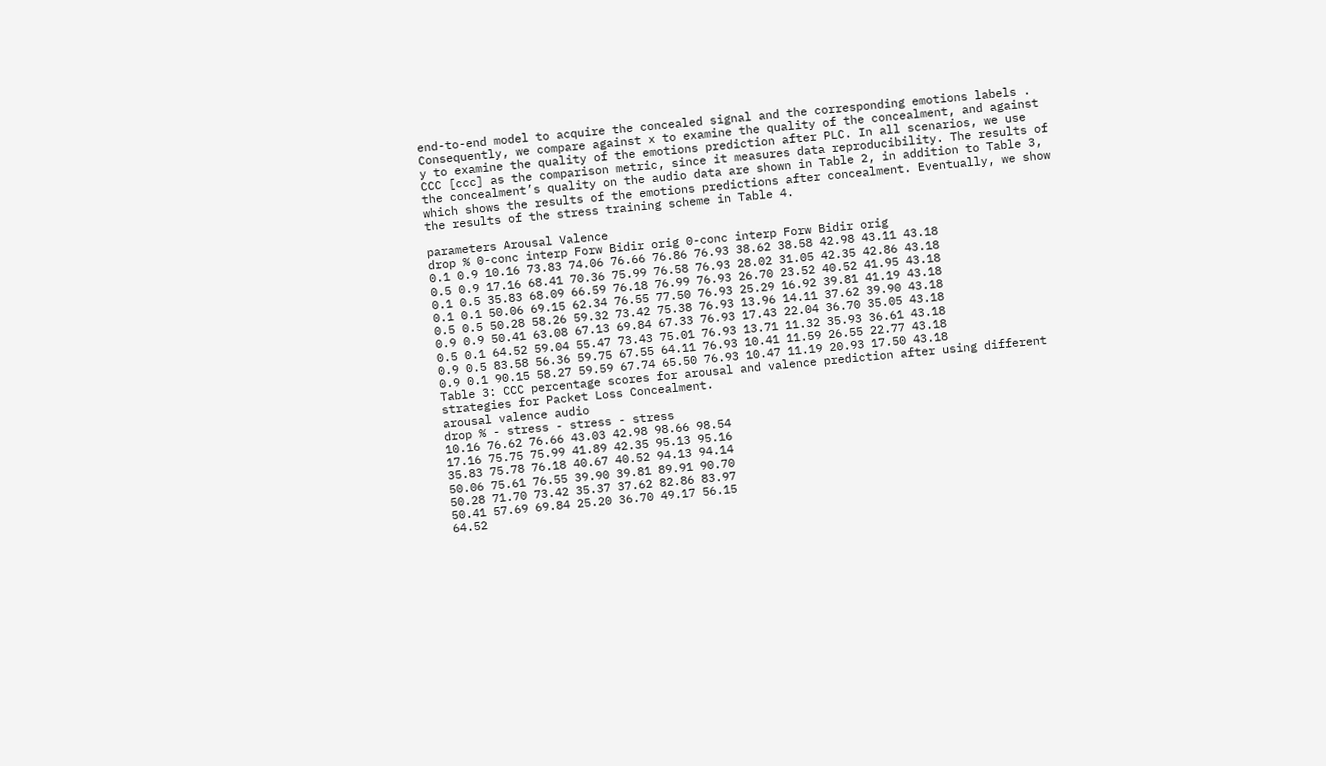end-to-end model to acquire the concealed signal and the corresponding emotions labels . Consequently, we compare against x to examine the quality of the concealment, and against y to examine the quality of the emotions prediction after PLC. In all scenarios, we use CCC [ccc] as the comparison metric, since it measures data reproducibility. The results of the concealment’s quality on the audio data are shown in Table 2, in addition to Table 3, which shows the results of the emotions predictions after concealment. Eventually, we show the results of the stress training scheme in Table 4.

parameters Arousal Valence
drop % 0-conc interp Forw Bidir orig 0-conc interp Forw Bidir orig
0.1 0.9 10.16 73.83 74.06 76.66 76.86 76.93 38.62 38.58 42.98 43.11 43.18
0.5 0.9 17.16 68.41 70.36 75.99 76.58 76.93 28.02 31.05 42.35 42.86 43.18
0.1 0.5 35.83 68.09 66.59 76.18 76.99 76.93 26.70 23.52 40.52 41.95 43.18
0.1 0.1 50.06 69.15 62.34 76.55 77.50 76.93 25.29 16.92 39.81 41.19 43.18
0.5 0.5 50.28 58.26 59.32 73.42 75.38 76.93 13.96 14.11 37.62 39.90 43.18
0.9 0.9 50.41 63.08 67.13 69.84 67.33 76.93 17.43 22.04 36.70 35.05 43.18
0.5 0.1 64.52 59.04 55.47 73.43 75.01 76.93 13.71 11.32 35.93 36.61 43.18
0.9 0.5 83.58 56.36 59.75 67.55 64.11 76.93 10.41 11.59 26.55 22.77 43.18
0.9 0.1 90.15 58.27 59.59 67.74 65.50 76.93 10.47 11.19 20.93 17.50 43.18
Table 3: CCC percentage scores for arousal and valence prediction after using different strategies for Packet Loss Concealment.
arousal valence audio
drop % - stress - stress - stress
10.16 76.62 76.66 43.03 42.98 98.66 98.54
17.16 75.75 75.99 41.89 42.35 95.13 95.16
35.83 75.78 76.18 40.67 40.52 94.13 94.14
50.06 75.61 76.55 39.90 39.81 89.91 90.70
50.28 71.70 73.42 35.37 37.62 82.86 83.97
50.41 57.69 69.84 25.20 36.70 49.17 56.15
64.52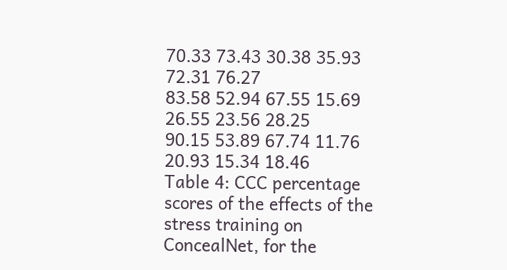70.33 73.43 30.38 35.93 72.31 76.27
83.58 52.94 67.55 15.69 26.55 23.56 28.25
90.15 53.89 67.74 11.76 20.93 15.34 18.46
Table 4: CCC percentage scores of the effects of the stress training on ConcealNet, for the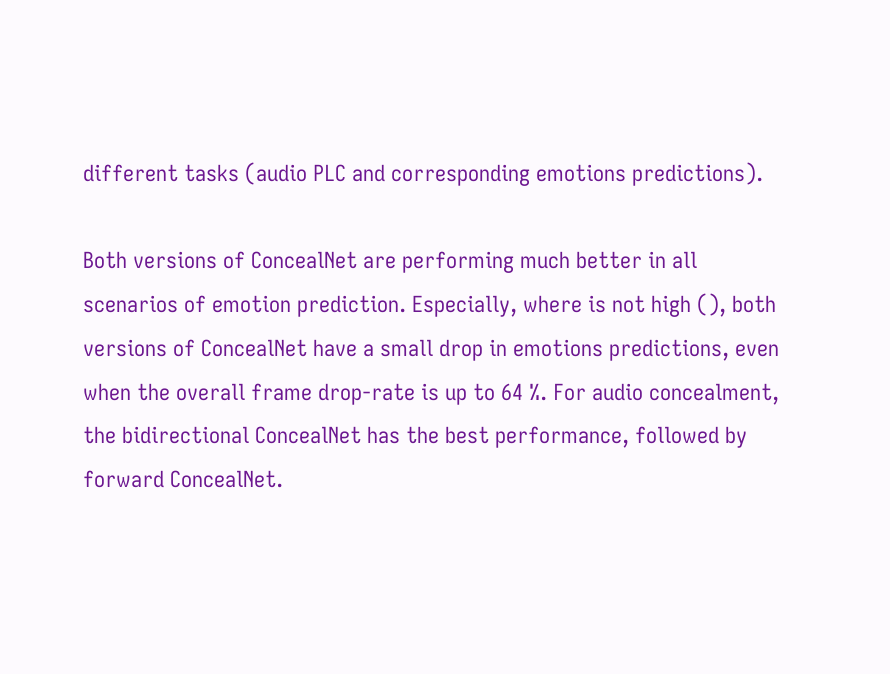different tasks (audio PLC and corresponding emotions predictions).

Both versions of ConcealNet are performing much better in all scenarios of emotion prediction. Especially, where is not high (), both versions of ConcealNet have a small drop in emotions predictions, even when the overall frame drop-rate is up to 64 %. For audio concealment, the bidirectional ConcealNet has the best performance, followed by forward ConcealNet.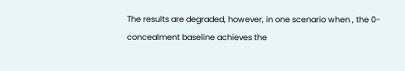The results are degraded, however, in one scenario when , the 0-concealment baseline achieves the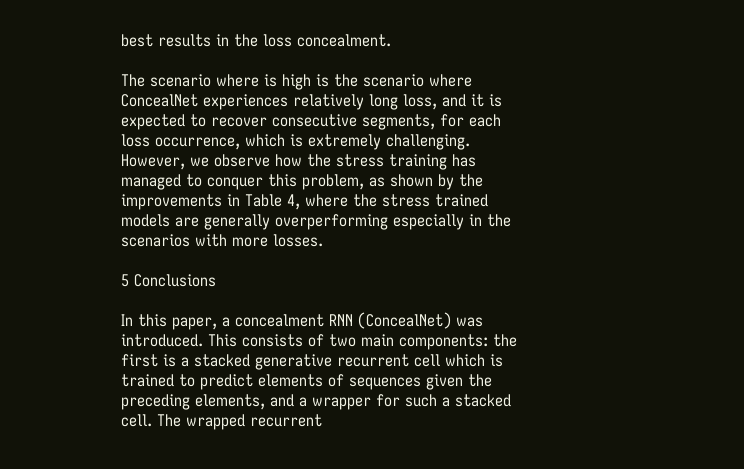best results in the loss concealment.

The scenario where is high is the scenario where ConcealNet experiences relatively long loss, and it is expected to recover consecutive segments, for each loss occurrence, which is extremely challenging. However, we observe how the stress training has managed to conquer this problem, as shown by the improvements in Table 4, where the stress trained models are generally overperforming especially in the scenarios with more losses.

5 Conclusions

In this paper, a concealment RNN (ConcealNet) was introduced. This consists of two main components: the first is a stacked generative recurrent cell which is trained to predict elements of sequences given the preceding elements, and a wrapper for such a stacked cell. The wrapped recurrent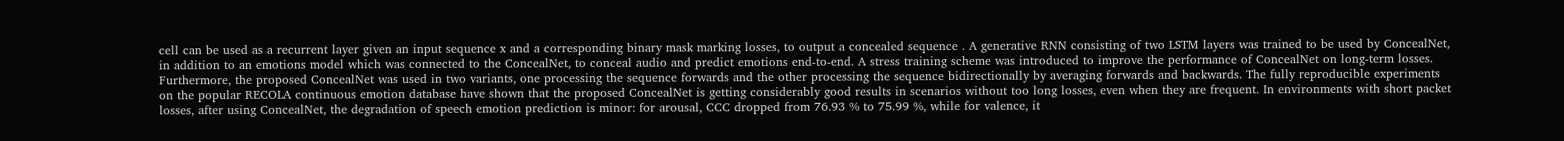cell can be used as a recurrent layer given an input sequence x and a corresponding binary mask marking losses, to output a concealed sequence . A generative RNN consisting of two LSTM layers was trained to be used by ConcealNet, in addition to an emotions model which was connected to the ConcealNet, to conceal audio and predict emotions end-to-end. A stress training scheme was introduced to improve the performance of ConcealNet on long-term losses. Furthermore, the proposed ConcealNet was used in two variants, one processing the sequence forwards and the other processing the sequence bidirectionally by averaging forwards and backwards. The fully reproducible experiments on the popular RECOLA continuous emotion database have shown that the proposed ConcealNet is getting considerably good results in scenarios without too long losses, even when they are frequent. In environments with short packet losses, after using ConcealNet, the degradation of speech emotion prediction is minor: for arousal, CCC dropped from 76.93 % to 75.99 %, while for valence, it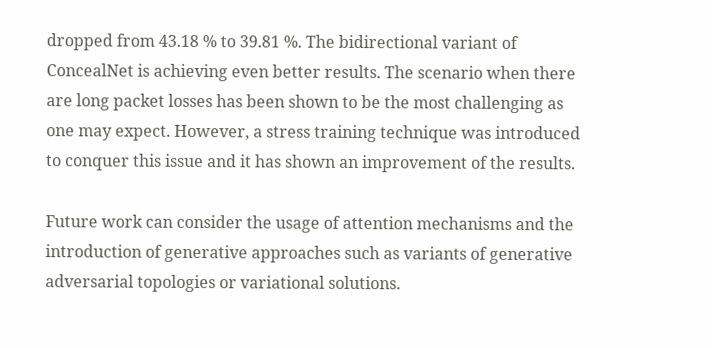dropped from 43.18 % to 39.81 %. The bidirectional variant of ConcealNet is achieving even better results. The scenario when there are long packet losses has been shown to be the most challenging as one may expect. However, a stress training technique was introduced to conquer this issue and it has shown an improvement of the results.

Future work can consider the usage of attention mechanisms and the introduction of generative approaches such as variants of generative adversarial topologies or variational solutions.